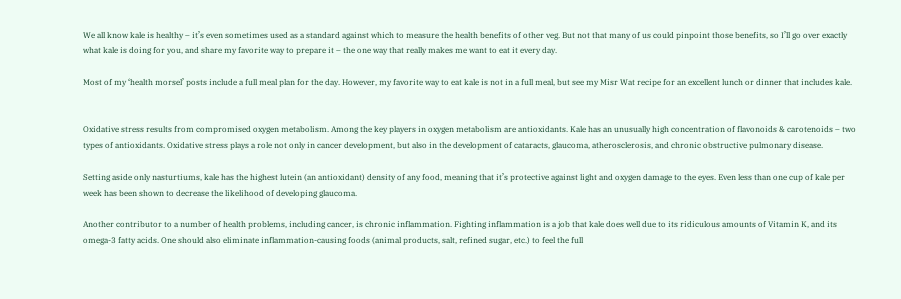We all know kale is healthy – it’s even sometimes used as a standard against which to measure the health benefits of other veg. But not that many of us could pinpoint those benefits, so I’ll go over exactly what kale is doing for you, and share my favorite way to prepare it – the one way that really makes me want to eat it every day.

Most of my ‘health morsel’ posts include a full meal plan for the day. However, my favorite way to eat kale is not in a full meal, but see my Misr Wat recipe for an excellent lunch or dinner that includes kale.


Oxidative stress results from compromised oxygen metabolism. Among the key players in oxygen metabolism are antioxidants. Kale has an unusually high concentration of flavonoids & carotenoids – two types of antioxidants. Oxidative stress plays a role not only in cancer development, but also in the development of cataracts, glaucoma, atherosclerosis, and chronic obstructive pulmonary disease.

Setting aside only nasturtiums, kale has the highest lutein (an antioxidant) density of any food, meaning that it’s protective against light and oxygen damage to the eyes. Even less than one cup of kale per week has been shown to decrease the likelihood of developing glaucoma.

Another contributor to a number of health problems, including cancer, is chronic inflammation. Fighting inflammation is a job that kale does well due to its ridiculous amounts of Vitamin K, and its omega-3 fatty acids. One should also eliminate inflammation-causing foods (animal products, salt, refined sugar, etc.) to feel the full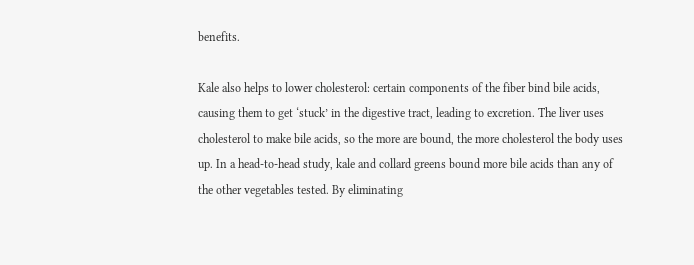benefits.

Kale also helps to lower cholesterol: certain components of the fiber bind bile acids, causing them to get ‘stuck’ in the digestive tract, leading to excretion. The liver uses cholesterol to make bile acids, so the more are bound, the more cholesterol the body uses up. In a head-to-head study, kale and collard greens bound more bile acids than any of the other vegetables tested. By eliminating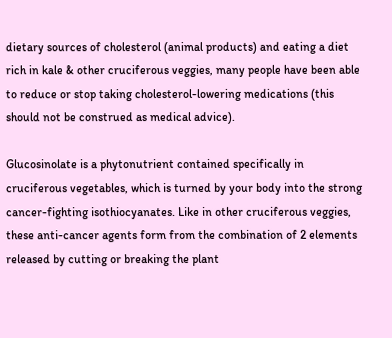dietary sources of cholesterol (animal products) and eating a diet rich in kale & other cruciferous veggies, many people have been able to reduce or stop taking cholesterol-lowering medications (this should not be construed as medical advice).

Glucosinolate is a phytonutrient contained specifically in cruciferous vegetables, which is turned by your body into the strong cancer-fighting isothiocyanates. Like in other cruciferous veggies, these anti-cancer agents form from the combination of 2 elements released by cutting or breaking the plant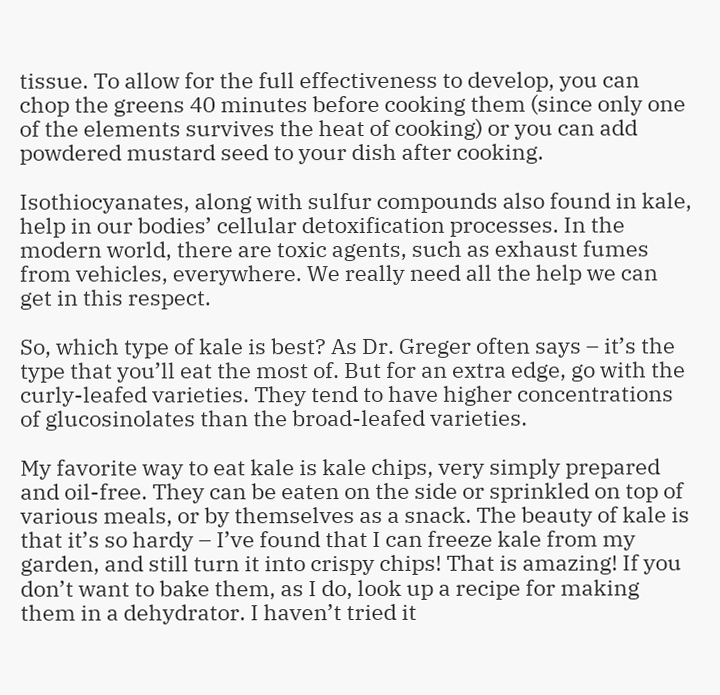tissue. To allow for the full effectiveness to develop, you can chop the greens 40 minutes before cooking them (since only one of the elements survives the heat of cooking) or you can add powdered mustard seed to your dish after cooking.

Isothiocyanates, along with sulfur compounds also found in kale, help in our bodies’ cellular detoxification processes. In the modern world, there are toxic agents, such as exhaust fumes from vehicles, everywhere. We really need all the help we can get in this respect.

So, which type of kale is best? As Dr. Greger often says – it’s the type that you’ll eat the most of. But for an extra edge, go with the curly-leafed varieties. They tend to have higher concentrations of glucosinolates than the broad-leafed varieties.

My favorite way to eat kale is kale chips, very simply prepared and oil-free. They can be eaten on the side or sprinkled on top of various meals, or by themselves as a snack. The beauty of kale is that it’s so hardy – I’ve found that I can freeze kale from my garden, and still turn it into crispy chips! That is amazing! If you don’t want to bake them, as I do, look up a recipe for making them in a dehydrator. I haven’t tried it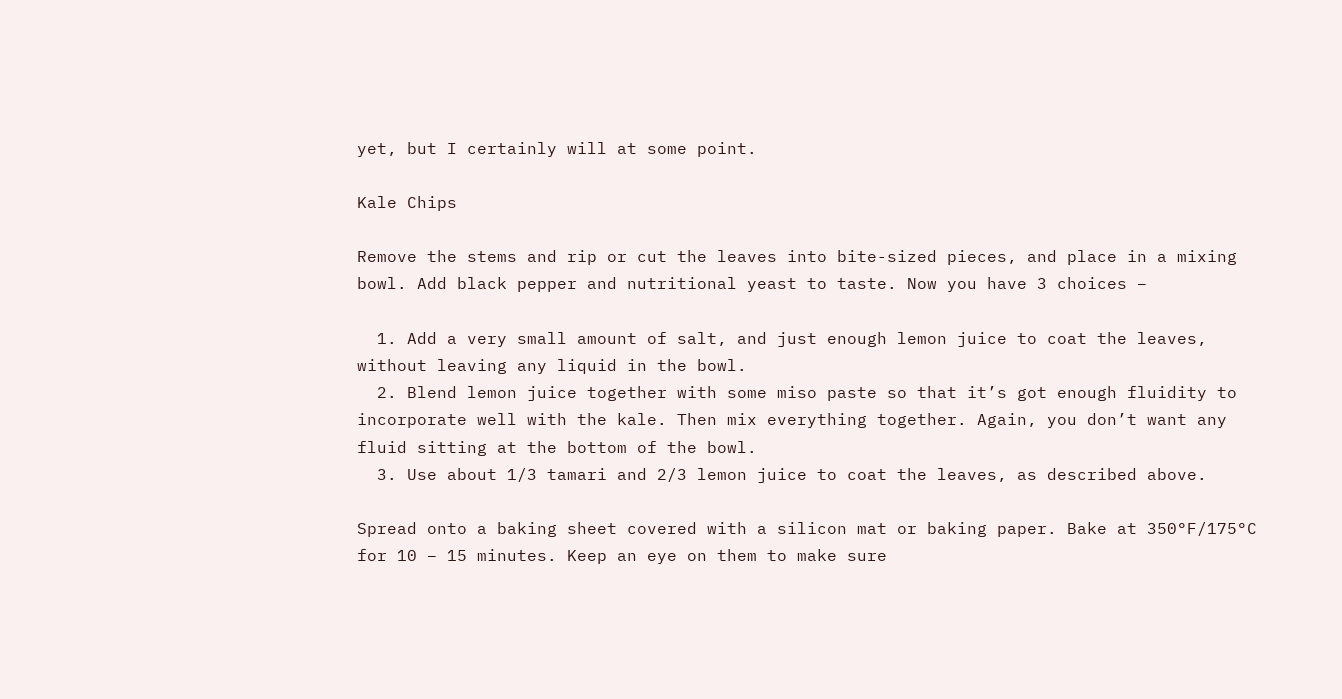yet, but I certainly will at some point.

Kale Chips

Remove the stems and rip or cut the leaves into bite-sized pieces, and place in a mixing bowl. Add black pepper and nutritional yeast to taste. Now you have 3 choices –

  1. Add a very small amount of salt, and just enough lemon juice to coat the leaves, without leaving any liquid in the bowl.
  2. Blend lemon juice together with some miso paste so that it’s got enough fluidity to incorporate well with the kale. Then mix everything together. Again, you don’t want any fluid sitting at the bottom of the bowl.
  3. Use about 1/3 tamari and 2/3 lemon juice to coat the leaves, as described above.

Spread onto a baking sheet covered with a silicon mat or baking paper. Bake at 350°F/175°C for 10 – 15 minutes. Keep an eye on them to make sure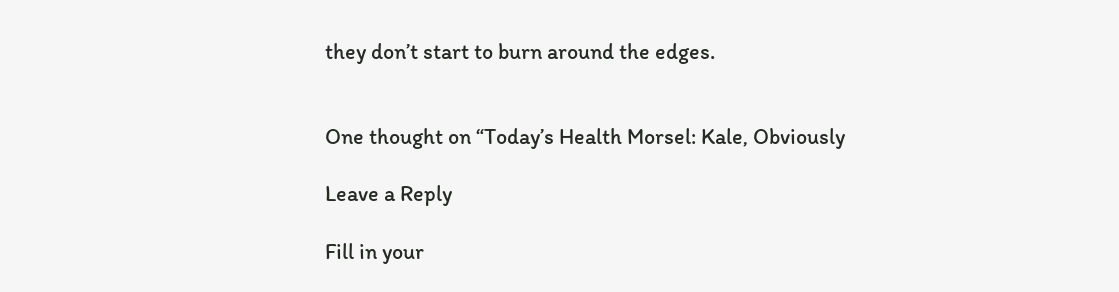they don’t start to burn around the edges.


One thought on “Today’s Health Morsel: Kale, Obviously

Leave a Reply

Fill in your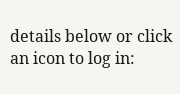details below or click an icon to log in: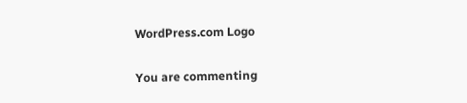WordPress.com Logo

You are commenting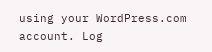using your WordPress.com account. Log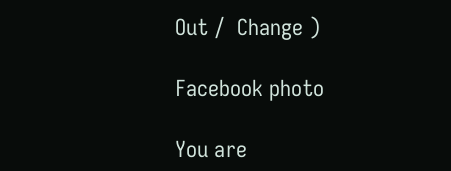Out /  Change )

Facebook photo

You are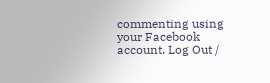commenting using your Facebook account. Log Out /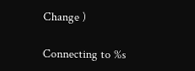Change )

Connecting to %s